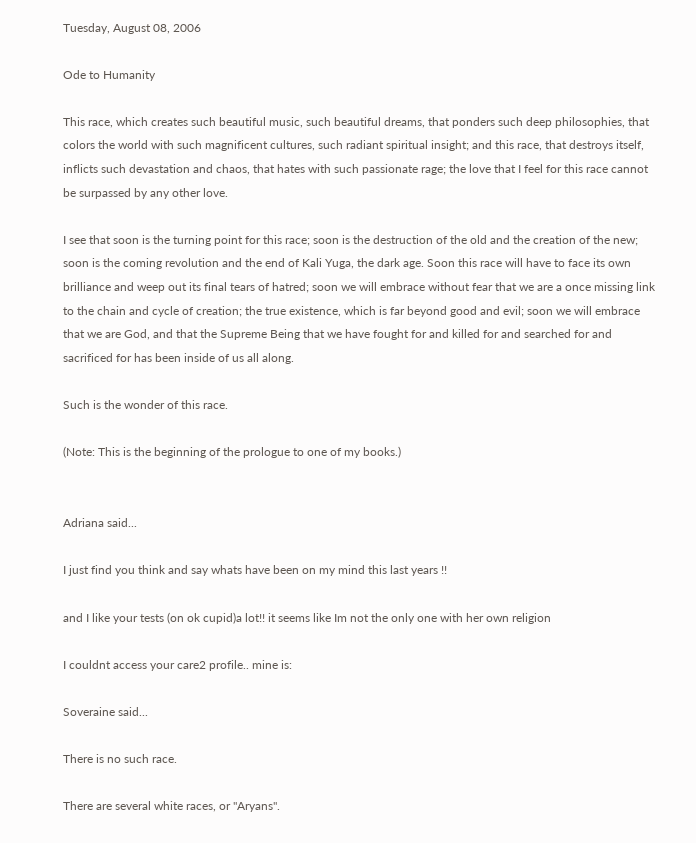Tuesday, August 08, 2006

Ode to Humanity

This race, which creates such beautiful music, such beautiful dreams, that ponders such deep philosophies, that colors the world with such magnificent cultures, such radiant spiritual insight; and this race, that destroys itself, inflicts such devastation and chaos, that hates with such passionate rage; the love that I feel for this race cannot be surpassed by any other love.

I see that soon is the turning point for this race; soon is the destruction of the old and the creation of the new; soon is the coming revolution and the end of Kali Yuga, the dark age. Soon this race will have to face its own brilliance and weep out its final tears of hatred; soon we will embrace without fear that we are a once missing link to the chain and cycle of creation; the true existence, which is far beyond good and evil; soon we will embrace that we are God, and that the Supreme Being that we have fought for and killed for and searched for and sacrificed for has been inside of us all along.

Such is the wonder of this race.

(Note: This is the beginning of the prologue to one of my books.)


Adriana said...

I just find you think and say whats have been on my mind this last years !!

and I like your tests (on ok cupid)a lot!! it seems like Im not the only one with her own religion

I couldnt access your care2 profile.. mine is:

Soveraine said...

There is no such race.

There are several white races, or "Aryans".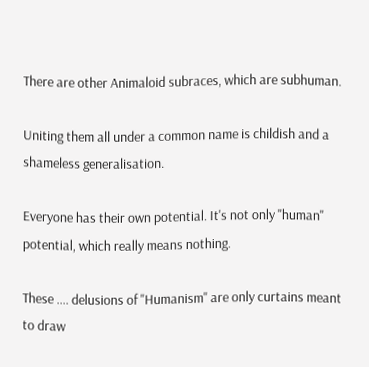There are other Animaloid subraces, which are subhuman.

Uniting them all under a common name is childish and a shameless generalisation.

Everyone has their own potential. It's not only "human" potential, which really means nothing.

These .... delusions of "Humanism" are only curtains meant to draw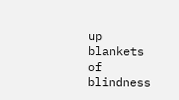up blankets of blindness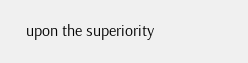upon the superiority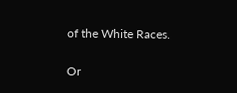of the White Races.

Or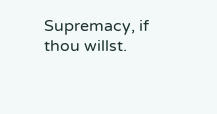Supremacy, if thou willst.